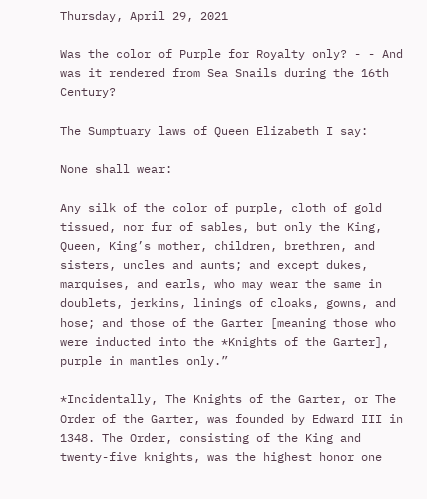Thursday, April 29, 2021

Was the color of Purple for Royalty only? - - And was it rendered from Sea Snails during the 16th Century?

The Sumptuary laws of Queen Elizabeth I say:

None shall wear:

Any silk of the color of purple, cloth of gold tissued, nor fur of sables, but only the King, Queen, King’s mother, children, brethren, and sisters, uncles and aunts; and except dukes, marquises, and earls, who may wear the same in doublets, jerkins, linings of cloaks, gowns, and hose; and those of the Garter [meaning those who were inducted into the *Knights of the Garter], purple in mantles only.”

*Incidentally, The Knights of the Garter, or The Order of the Garter, was founded by Edward III in 1348. The Order, consisting of the King and twenty-five knights, was the highest honor one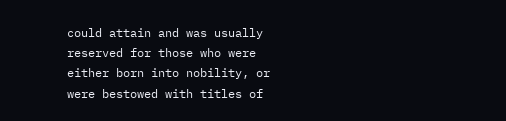could attain and was usually reserved for those who were either born into nobility, or were bestowed with titles of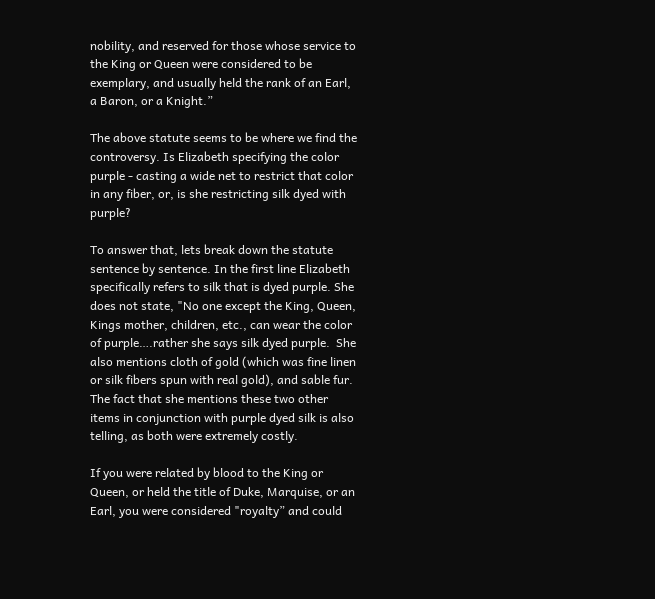nobility, and reserved for those whose service to the King or Queen were considered to be exemplary, and usually held the rank of an Earl, a Baron, or a Knight.”

The above statute seems to be where we find the controversy. Is Elizabeth specifying the color purple - casting a wide net to restrict that color in any fiber, or, is she restricting silk dyed with purple?

To answer that, lets break down the statute sentence by sentence. In the first line Elizabeth specifically refers to silk that is dyed purple. She does not state, "No one except the King, Queen, Kings mother, children, etc., can wear the color of purple….rather she says silk dyed purple.  She also mentions cloth of gold (which was fine linen or silk fibers spun with real gold), and sable fur. The fact that she mentions these two other items in conjunction with purple dyed silk is also telling, as both were extremely costly.

If you were related by blood to the King or Queen, or held the title of Duke, Marquise, or an Earl, you were considered "royalty” and could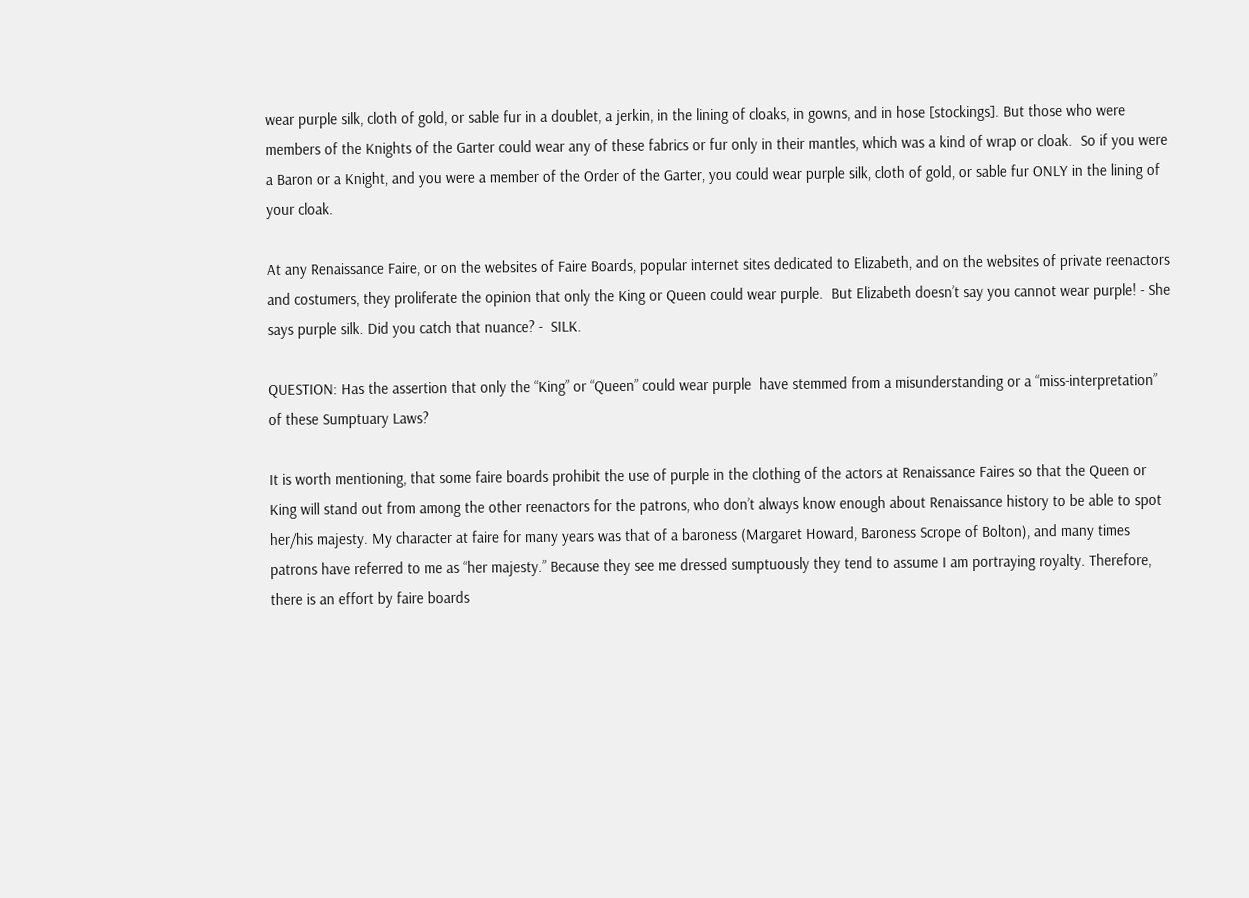wear purple silk, cloth of gold, or sable fur in a doublet, a jerkin, in the lining of cloaks, in gowns, and in hose [stockings]. But those who were members of the Knights of the Garter could wear any of these fabrics or fur only in their mantles, which was a kind of wrap or cloak.  So if you were a Baron or a Knight, and you were a member of the Order of the Garter, you could wear purple silk, cloth of gold, or sable fur ONLY in the lining of your cloak.

At any Renaissance Faire, or on the websites of Faire Boards, popular internet sites dedicated to Elizabeth, and on the websites of private reenactors and costumers, they proliferate the opinion that only the King or Queen could wear purple.  But Elizabeth doesn’t say you cannot wear purple! - She says purple silk. Did you catch that nuance? -  SILK.

QUESTION: Has the assertion that only the “King” or “Queen” could wear purple  have stemmed from a misunderstanding or a “miss-interpretation” of these Sumptuary Laws?

It is worth mentioning, that some faire boards prohibit the use of purple in the clothing of the actors at Renaissance Faires so that the Queen or King will stand out from among the other reenactors for the patrons, who don’t always know enough about Renaissance history to be able to spot her/his majesty. My character at faire for many years was that of a baroness (Margaret Howard, Baroness Scrope of Bolton), and many times patrons have referred to me as “her majesty.” Because they see me dressed sumptuously they tend to assume I am portraying royalty. Therefore, there is an effort by faire boards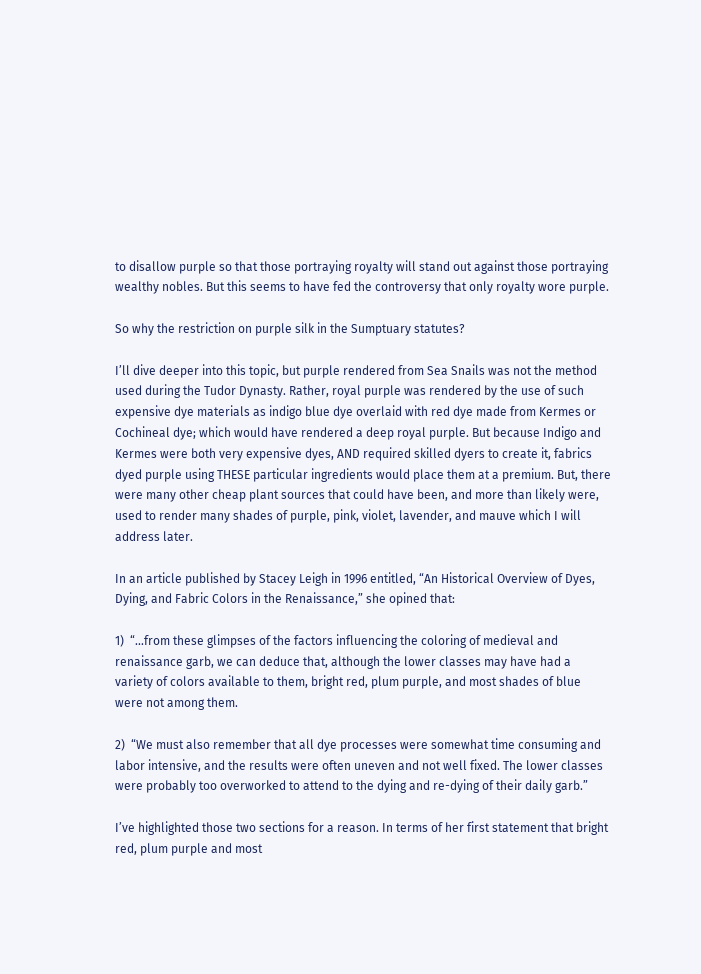to disallow purple so that those portraying royalty will stand out against those portraying wealthy nobles. But this seems to have fed the controversy that only royalty wore purple.

So why the restriction on purple silk in the Sumptuary statutes?

I’ll dive deeper into this topic, but purple rendered from Sea Snails was not the method used during the Tudor Dynasty. Rather, royal purple was rendered by the use of such expensive dye materials as indigo blue dye overlaid with red dye made from Kermes or Cochineal dye; which would have rendered a deep royal purple. But because Indigo and Kermes were both very expensive dyes, AND required skilled dyers to create it, fabrics dyed purple using THESE particular ingredients would place them at a premium. But, there were many other cheap plant sources that could have been, and more than likely were, used to render many shades of purple, pink, violet, lavender, and mauve which I will address later.

In an article published by Stacey Leigh in 1996 entitled, “An Historical Overview of Dyes, Dying, and Fabric Colors in the Renaissance,” she opined that:

1)  “...from these glimpses of the factors influencing the coloring of medieval and renaissance garb, we can deduce that, although the lower classes may have had a variety of colors available to them, bright red, plum purple, and most shades of blue were not among them.

2)  “We must also remember that all dye processes were somewhat time consuming and labor intensive, and the results were often uneven and not well fixed. The lower classes were probably too overworked to attend to the dying and re-dying of their daily garb.”

I’ve highlighted those two sections for a reason. In terms of her first statement that bright red, plum purple and most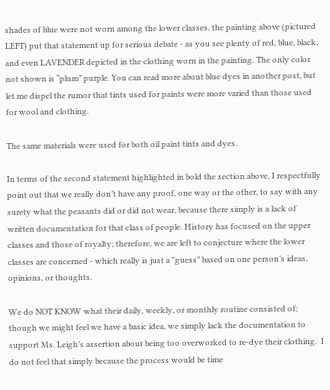shades of blue were not worn among the lower classes, the painting above (pictured LEFT) put that statement up for serious debate - as you see plenty of red, blue, black, and even LAVENDER depicted in the clothing worn in the painting. The only color not shown is “plum” purple. You can read more about blue dyes in another post, but let me dispel the rumor that tints used for paints were more varied than those used for wool and clothing.

The same materials were used for both oil paint tints and dyes.

In terms of the second statement highlighted in bold the section above, I respectfully point out that we really don’t have any proof, one way or the other, to say with any surety what the peasants did or did not wear, because there simply is a lack of written documentation for that class of people. History has focused on the upper classes and those of royalty; therefore, we are left to conjecture where the lower classes are concerned - which really is just a "guess” based on one person’s ideas, opinions, or thoughts.

We do NOT KNOW what their daily, weekly, or monthly routine consisted of; though we might feel we have a basic idea, we simply lack the documentation to support Ms. Leigh’s assertion about being too overworked to re-dye their clothing.  I do not feel that simply because the process would be time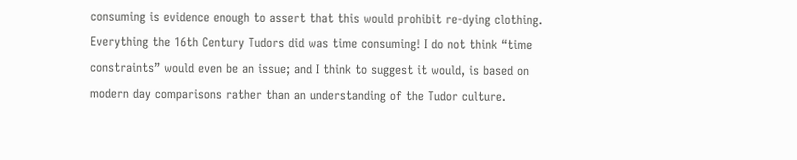consuming is evidence enough to assert that this would prohibit re-dying clothing. Everything the 16th Century Tudors did was time consuming! I do not think “time constraints” would even be an issue; and I think to suggest it would, is based on modern day comparisons rather than an understanding of the Tudor culture.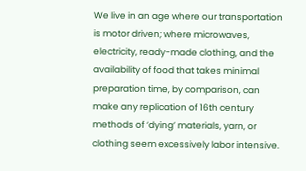We live in an age where our transportation is motor driven; where microwaves, electricity, ready-made clothing, and the availability of food that takes minimal preparation time, by comparison, can make any replication of 16th century methods of ‘dying’ materials, yarn, or clothing seem excessively labor intensive.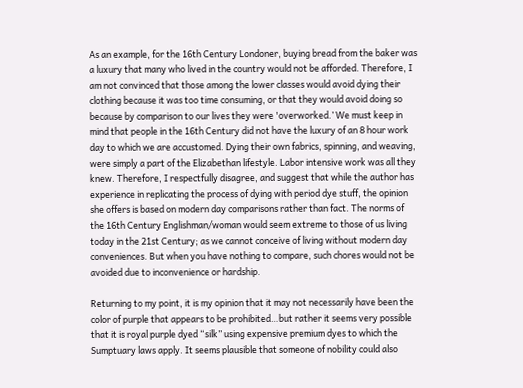As an example, for the 16th Century Londoner, buying bread from the baker was a luxury that many who lived in the country would not be afforded. Therefore, I am not convinced that those among the lower classes would avoid dying their clothing because it was too time consuming, or that they would avoid doing so because by comparison to our lives they were 'overworked.’ We must keep in mind that people in the 16th Century did not have the luxury of an 8 hour work day to which we are accustomed. Dying their own fabrics, spinning, and weaving, were simply a part of the Elizabethan lifestyle. Labor intensive work was all they knew. Therefore, I respectfully disagree, and suggest that while the author has experience in replicating the process of dying with period dye stuff, the opinion she offers is based on modern day comparisons rather than fact. The norms of the 16th Century Englishman/woman would seem extreme to those of us living today in the 21st Century; as we cannot conceive of living without modern day conveniences. But when you have nothing to compare, such chores would not be avoided due to inconvenience or hardship.

Returning to my point, it is my opinion that it may not necessarily have been the color of purple that appears to be prohibited…but rather it seems very possible that it is royal purple dyed “silk” using expensive premium dyes to which the Sumptuary laws apply. It seems plausible that someone of nobility could also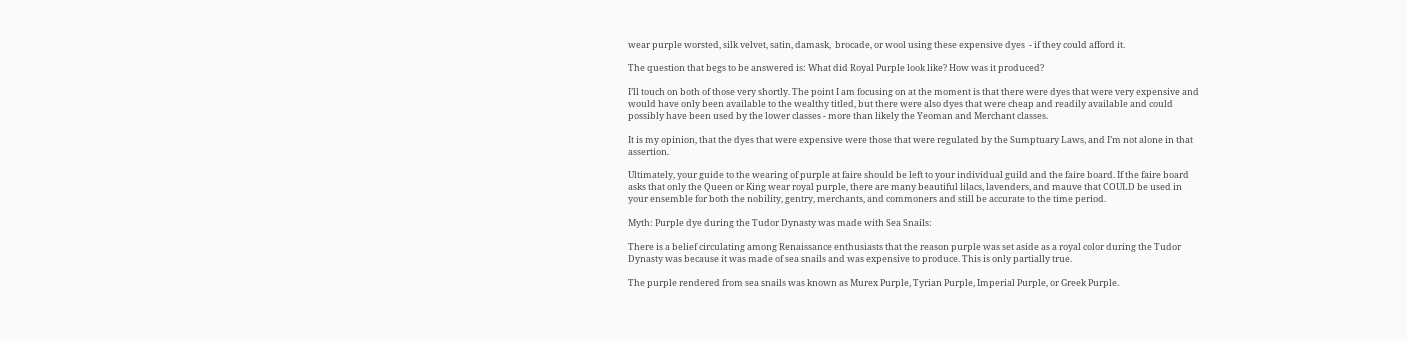wear purple worsted, silk velvet, satin, damask,  brocade, or wool using these expensive dyes  - if they could afford it.

The question that begs to be answered is: What did Royal Purple look like? How was it produced?

I’ll touch on both of those very shortly. The point I am focusing on at the moment is that there were dyes that were very expensive and would have only been available to the wealthy titled, but there were also dyes that were cheap and readily available and could possibly have been used by the lower classes - more than likely the Yeoman and Merchant classes.

It is my opinion, that the dyes that were expensive were those that were regulated by the Sumptuary Laws, and I’m not alone in that assertion.

Ultimately, your guide to the wearing of purple at faire should be left to your individual guild and the faire board. If the faire board asks that only the Queen or King wear royal purple, there are many beautiful lilacs, lavenders, and mauve that COULD be used in your ensemble for both the nobility, gentry, merchants, and commoners and still be accurate to the time period.

Myth: Purple dye during the Tudor Dynasty was made with Sea Snails:

There is a belief circulating among Renaissance enthusiasts that the reason purple was set aside as a royal color during the Tudor Dynasty was because it was made of sea snails and was expensive to produce. This is only partially true.

The purple rendered from sea snails was known as Murex Purple, Tyrian Purple, Imperial Purple, or Greek Purple.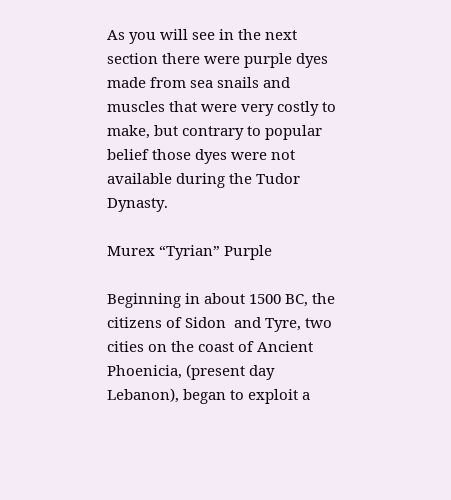As you will see in the next section there were purple dyes made from sea snails and muscles that were very costly to make, but contrary to popular belief those dyes were not available during the Tudor Dynasty.

Murex “Tyrian” Purple

Beginning in about 1500 BC, the citizens of Sidon  and Tyre, two cities on the coast of Ancient Phoenicia, (present day Lebanon), began to exploit a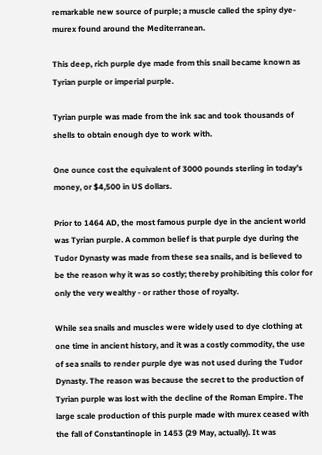remarkable new source of purple; a muscle called the spiny dye-murex found around the Mediterranean.

This deep, rich purple dye made from this snail became known as Tyrian purple or imperial purple.

Tyrian purple was made from the ink sac and took thousands of shells to obtain enough dye to work with.

One ounce cost the equivalent of 3000 pounds sterling in today’s money, or $4,500 in US dollars.

Prior to 1464 AD, the most famous purple dye in the ancient world was Tyrian purple. A common belief is that purple dye during the Tudor Dynasty was made from these sea snails, and is believed to be the reason why it was so costly; thereby prohibiting this color for only the very wealthy - or rather those of royalty.

While sea snails and muscles were widely used to dye clothing at one time in ancient history, and it was a costly commodity, the use of sea snails to render purple dye was not used during the Tudor Dynasty. The reason was because the secret to the production of Tyrian purple was lost with the decline of the Roman Empire. The large scale production of this purple made with murex ceased with the fall of Constantinople in 1453 (29 May, actually). It was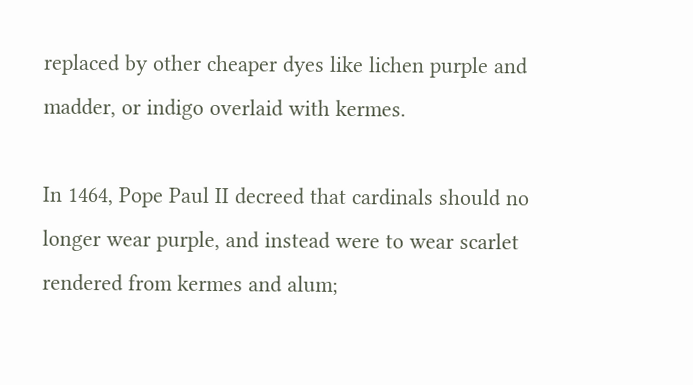replaced by other cheaper dyes like lichen purple and madder, or indigo overlaid with kermes.

In 1464, Pope Paul II decreed that cardinals should no longer wear purple, and instead were to wear scarlet rendered from kermes and alum;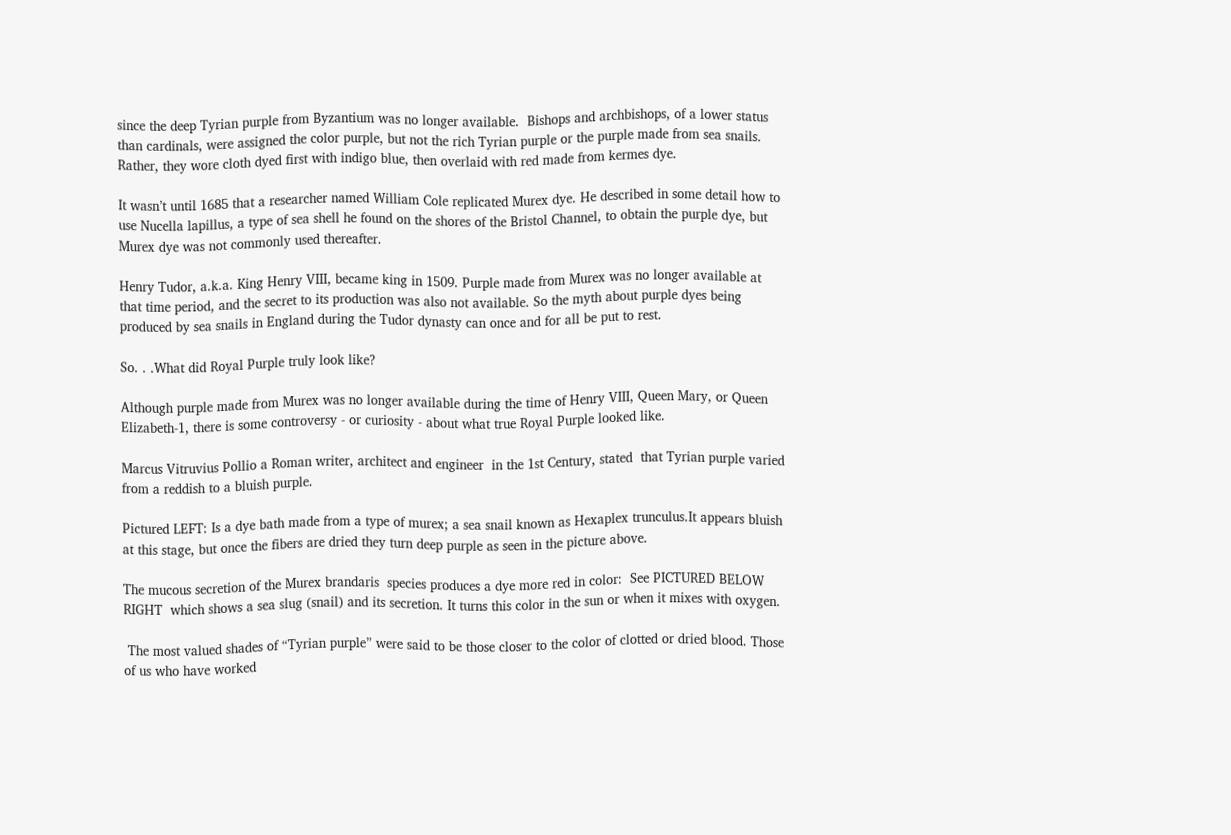since the deep Tyrian purple from Byzantium was no longer available.  Bishops and archbishops, of a lower status than cardinals, were assigned the color purple, but not the rich Tyrian purple or the purple made from sea snails. Rather, they wore cloth dyed first with indigo blue, then overlaid with red made from kermes dye.

It wasn’t until 1685 that a researcher named William Cole replicated Murex dye. He described in some detail how to use Nucella lapillus, a type of sea shell he found on the shores of the Bristol Channel, to obtain the purple dye, but Murex dye was not commonly used thereafter.

Henry Tudor, a.k.a. King Henry VIII, became king in 1509. Purple made from Murex was no longer available at that time period, and the secret to its production was also not available. So the myth about purple dyes being produced by sea snails in England during the Tudor dynasty can once and for all be put to rest.

So. . .What did Royal Purple truly look like?

Although purple made from Murex was no longer available during the time of Henry VIII, Queen Mary, or Queen Elizabeth-1, there is some controversy - or curiosity - about what true Royal Purple looked like.

Marcus Vitruvius Pollio a Roman writer, architect and engineer  in the 1st Century, stated  that Tyrian purple varied from a reddish to a bluish purple.

Pictured LEFT: Is a dye bath made from a type of murex; a sea snail known as Hexaplex trunculus.It appears bluish at this stage, but once the fibers are dried they turn deep purple as seen in the picture above.

The mucous secretion of the Murex brandaris  species produces a dye more red in color:  See PICTURED BELOW RIGHT  which shows a sea slug (snail) and its secretion. It turns this color in the sun or when it mixes with oxygen.

 The most valued shades of “Tyrian purple” were said to be those closer to the color of clotted or dried blood. Those of us who have worked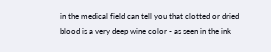in the medical field can tell you that clotted or dried blood is a very deep wine color - as seen in the ink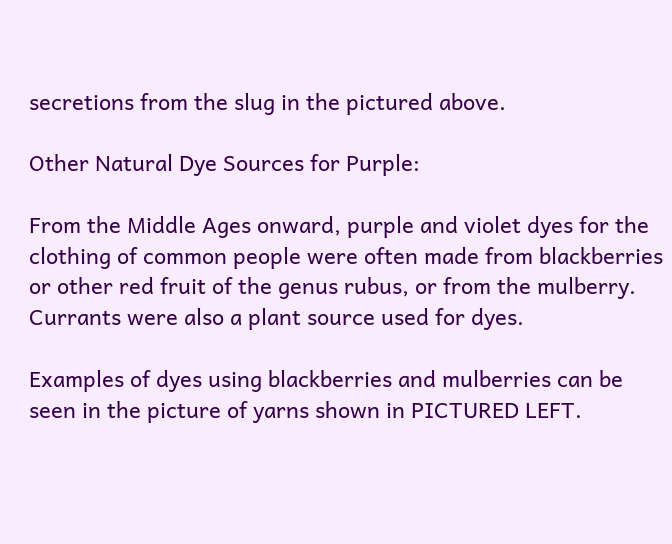secretions from the slug in the pictured above.

Other Natural Dye Sources for Purple:

From the Middle Ages onward, purple and violet dyes for the clothing of common people were often made from blackberries or other red fruit of the genus rubus, or from the mulberry. Currants were also a plant source used for dyes.

Examples of dyes using blackberries and mulberries can be seen in the picture of yarns shown in PICTURED LEFT.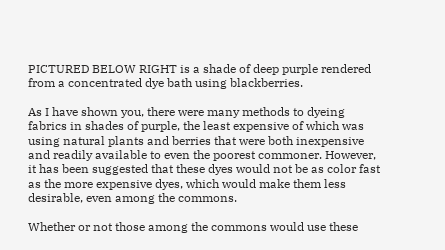PICTURED BELOW RIGHT is a shade of deep purple rendered from a concentrated dye bath using blackberries.

As I have shown you, there were many methods to dyeing fabrics in shades of purple, the least expensive of which was using natural plants and berries that were both inexpensive and readily available to even the poorest commoner. However, it has been suggested that these dyes would not be as color fast as the more expensive dyes, which would make them less desirable, even among the commons.

Whether or not those among the commons would use these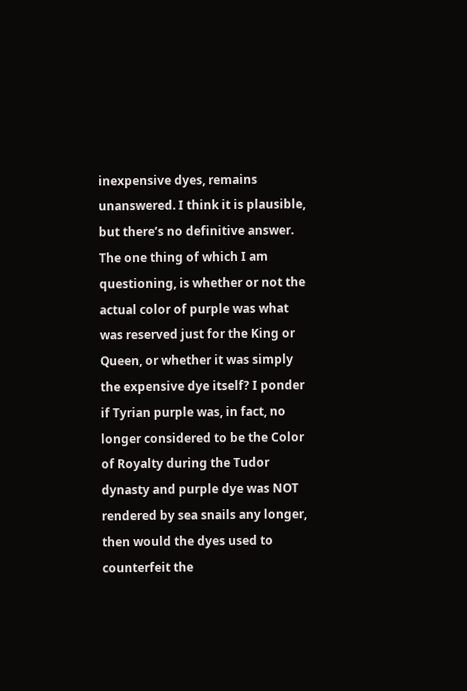inexpensive dyes, remains unanswered. I think it is plausible, but there’s no definitive answer. The one thing of which I am questioning, is whether or not the actual color of purple was what was reserved just for the King or Queen, or whether it was simply the expensive dye itself? I ponder if Tyrian purple was, in fact, no longer considered to be the Color of Royalty during the Tudor dynasty and purple dye was NOT rendered by sea snails any longer, then would the dyes used to counterfeit the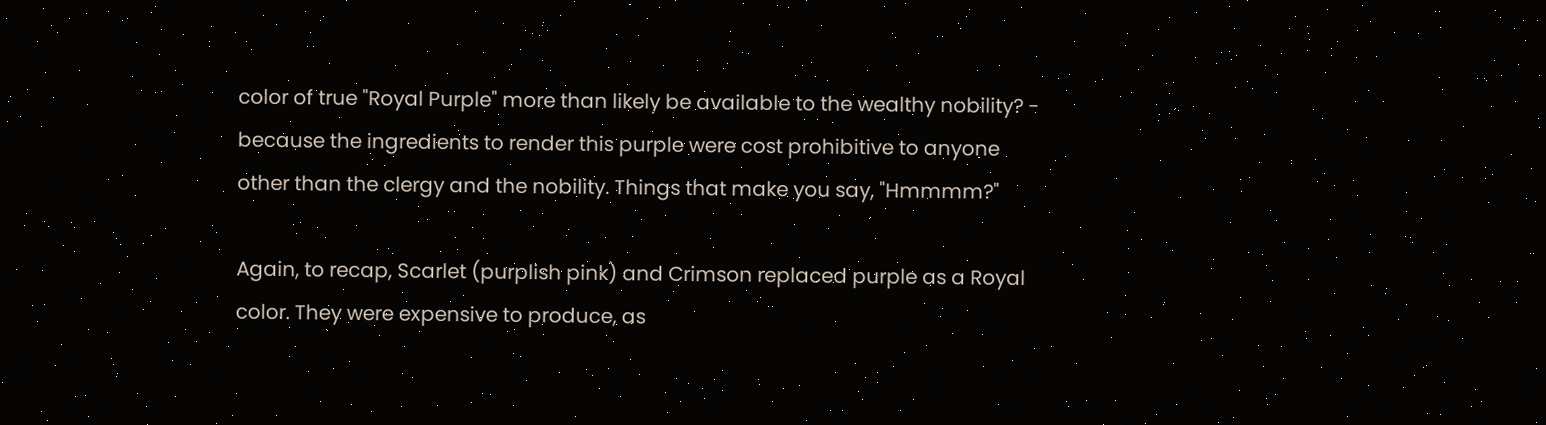color of true "Royal Purple" more than likely be available to the wealthy nobility? - because the ingredients to render this purple were cost prohibitive to anyone other than the clergy and the nobility. Things that make you say, "Hmmmm?"

Again, to recap, Scarlet (purplish pink) and Crimson replaced purple as a Royal color. They were expensive to produce, as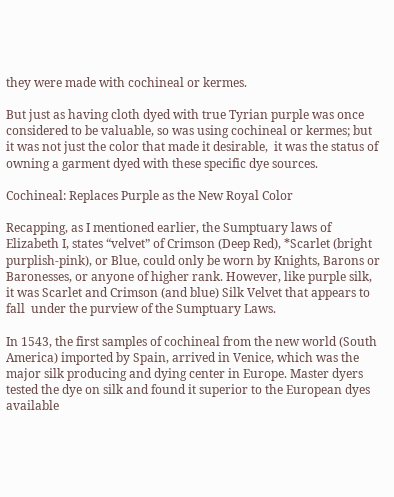they were made with cochineal or kermes.

But just as having cloth dyed with true Tyrian purple was once considered to be valuable, so was using cochineal or kermes; but it was not just the color that made it desirable,  it was the status of owning a garment dyed with these specific dye sources.

Cochineal: Replaces Purple as the New Royal Color

Recapping, as I mentioned earlier, the Sumptuary laws of Elizabeth I, states “velvet” of Crimson (Deep Red), *Scarlet (bright purplish-pink), or Blue, could only be worn by Knights, Barons or Baronesses, or anyone of higher rank. However, like purple silk, it was Scarlet and Crimson (and blue) Silk Velvet that appears to fall  under the purview of the Sumptuary Laws.

In 1543, the first samples of cochineal from the new world (South America) imported by Spain, arrived in Venice, which was the major silk producing and dying center in Europe. Master dyers tested the dye on silk and found it superior to the European dyes available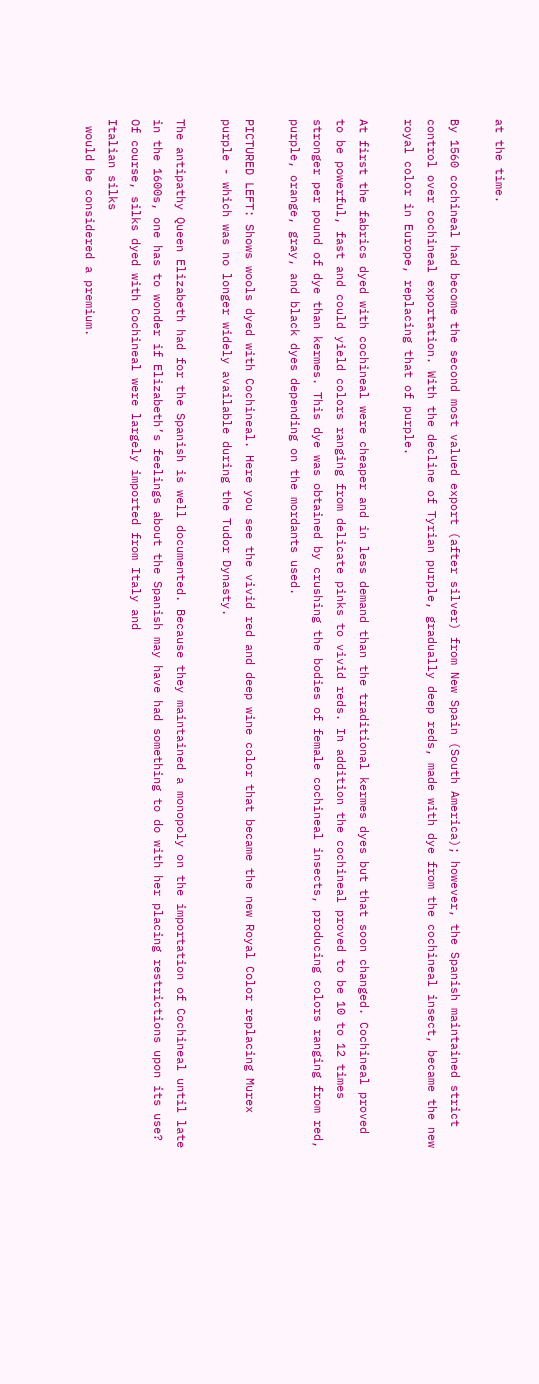at the time.

By 1560 cochineal had become the second most valued export (after silver) from New Spain (South America); however, the Spanish maintained strict control over cochineal exportation. With the decline of Tyrian purple, gradually deep reds, made with dye from the cochineal insect, became the new royal color in Europe, replacing that of purple.

At first the fabrics dyed with cochineal were cheaper and in less demand than the traditional kermes dyes but that soon changed. Cochineal proved to be powerful, fast and could yield colors ranging from delicate pinks to vivid reds. In addition the cochineal proved to be 10 to 12 times stronger per pound of dye than kermes. This dye was obtained by crushing the bodies of female cochineal insects, producing colors ranging from red, purple, orange, gray, and black dyes depending on the mordants used.

PICTURED LEFT: Shows wools dyed with Cochineal. Here you see the vivid red and deep wine color that became the new Royal Color replacing Murex purple - which was no longer widely available during the Tudor Dynasty.

The antipathy Queen Elizabeth had for the Spanish is well documented. Because they maintained a monopoly on the importation of Cochineal until late in the 1600s, one has to wonder if Elizabeth’s feelings about the Spanish may have had something to do with her placing restrictions upon its use?  Of course, silks dyed with Cochineal were largely imported from Italy and
Italian silks
 would be considered a premium.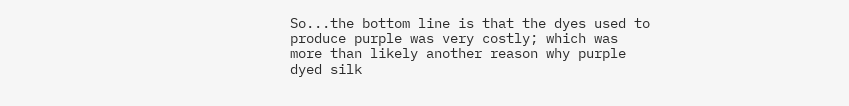So...the bottom line is that the dyes used to produce purple was very costly; which was more than likely another reason why purple dyed silk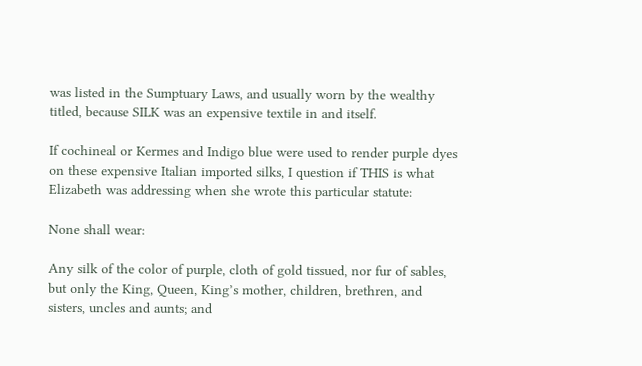was listed in the Sumptuary Laws, and usually worn by the wealthy titled, because SILK was an expensive textile in and itself.

If cochineal or Kermes and Indigo blue were used to render purple dyes on these expensive Italian imported silks, I question if THIS is what Elizabeth was addressing when she wrote this particular statute:

None shall wear:

Any silk of the color of purple, cloth of gold tissued, nor fur of sables, but only the King, Queen, King’s mother, children, brethren, and sisters, uncles and aunts; and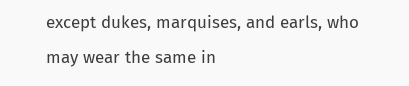except dukes, marquises, and earls, who may wear the same in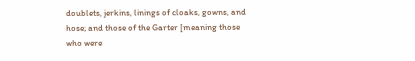doublets, jerkins, linings of cloaks, gowns, and hose; and those of the Garter [meaning those who were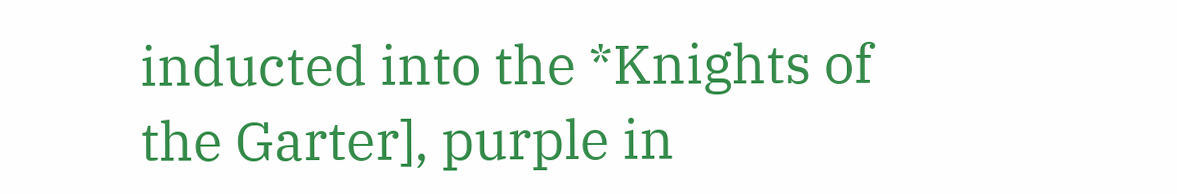inducted into the *Knights of the Garter], purple in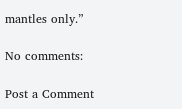mantles only.”

No comments:

Post a Comment